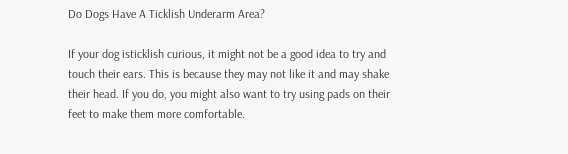Do Dogs Have A Ticklish Underarm Area?

If your dog isticklish curious, it might not be a good idea to try and touch their ears. This is because they may not like it and may shake their head. If you do, you might also want to try using pads on their feet to make them more comfortable.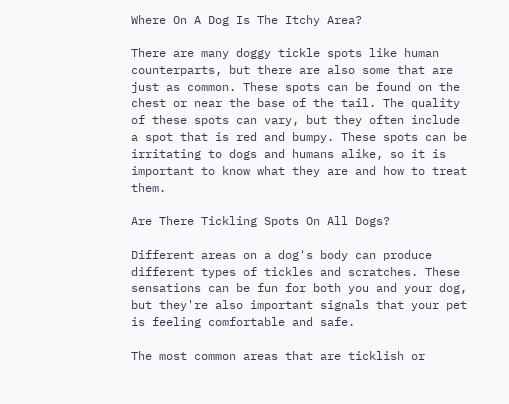Where On A Dog Is The Itchy Area?

There are many doggy tickle spots like human counterparts, but there are also some that are just as common. These spots can be found on the chest or near the base of the tail. The quality of these spots can vary, but they often include a spot that is red and bumpy. These spots can be irritating to dogs and humans alike, so it is important to know what they are and how to treat them.

Are There Tickling Spots On All Dogs?

Different areas on a dog's body can produce different types of tickles and scratches. These sensations can be fun for both you and your dog, but they're also important signals that your pet is feeling comfortable and safe.

The most common areas that are ticklish or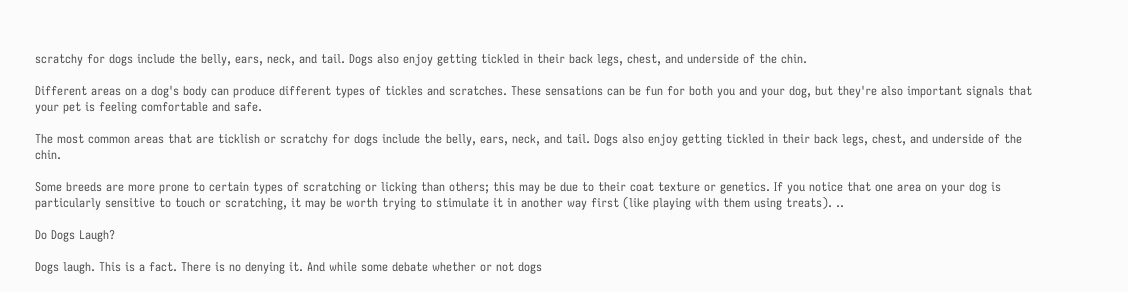scratchy for dogs include the belly, ears, neck, and tail. Dogs also enjoy getting tickled in their back legs, chest, and underside of the chin.

Different areas on a dog's body can produce different types of tickles and scratches. These sensations can be fun for both you and your dog, but they're also important signals that your pet is feeling comfortable and safe.

The most common areas that are ticklish or scratchy for dogs include the belly, ears, neck, and tail. Dogs also enjoy getting tickled in their back legs, chest, and underside of the chin.

Some breeds are more prone to certain types of scratching or licking than others; this may be due to their coat texture or genetics. If you notice that one area on your dog is particularly sensitive to touch or scratching, it may be worth trying to stimulate it in another way first (like playing with them using treats). ..

Do Dogs Laugh?

Dogs laugh. This is a fact. There is no denying it. And while some debate whether or not dogs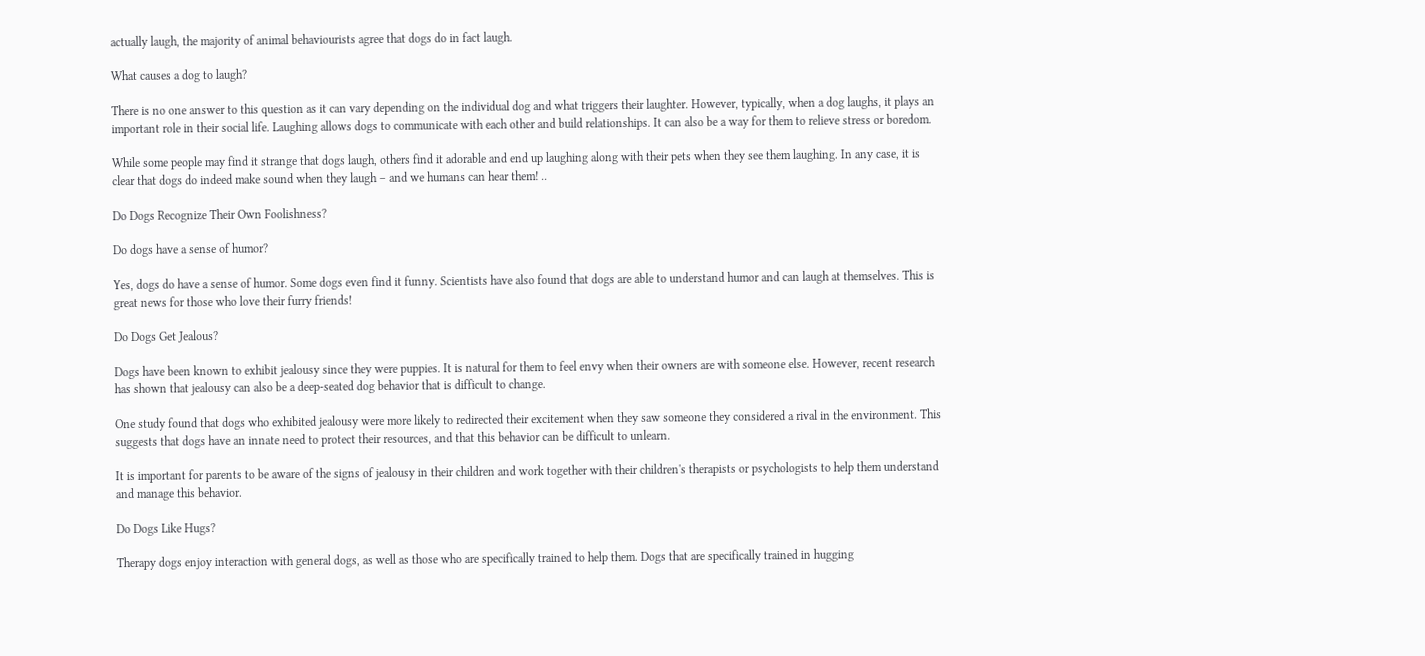actually laugh, the majority of animal behaviourists agree that dogs do in fact laugh.

What causes a dog to laugh?

There is no one answer to this question as it can vary depending on the individual dog and what triggers their laughter. However, typically, when a dog laughs, it plays an important role in their social life. Laughing allows dogs to communicate with each other and build relationships. It can also be a way for them to relieve stress or boredom.

While some people may find it strange that dogs laugh, others find it adorable and end up laughing along with their pets when they see them laughing. In any case, it is clear that dogs do indeed make sound when they laugh – and we humans can hear them! ..

Do Dogs Recognize Their Own Foolishness?

Do dogs have a sense of humor?

Yes, dogs do have a sense of humor. Some dogs even find it funny. Scientists have also found that dogs are able to understand humor and can laugh at themselves. This is great news for those who love their furry friends!

Do Dogs Get Jealous?

Dogs have been known to exhibit jealousy since they were puppies. It is natural for them to feel envy when their owners are with someone else. However, recent research has shown that jealousy can also be a deep-seated dog behavior that is difficult to change.

One study found that dogs who exhibited jealousy were more likely to redirected their excitement when they saw someone they considered a rival in the environment. This suggests that dogs have an innate need to protect their resources, and that this behavior can be difficult to unlearn.

It is important for parents to be aware of the signs of jealousy in their children and work together with their children's therapists or psychologists to help them understand and manage this behavior.

Do Dogs Like Hugs?

Therapy dogs enjoy interaction with general dogs, as well as those who are specifically trained to help them. Dogs that are specifically trained in hugging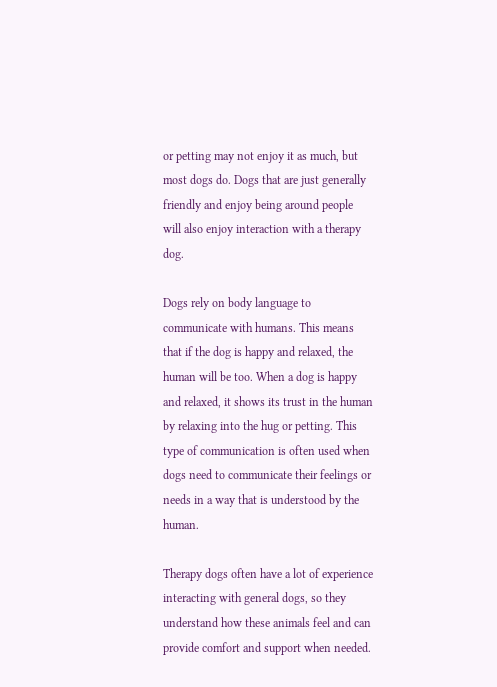or petting may not enjoy it as much, but most dogs do. Dogs that are just generally friendly and enjoy being around people will also enjoy interaction with a therapy dog.

Dogs rely on body language to communicate with humans. This means that if the dog is happy and relaxed, the human will be too. When a dog is happy and relaxed, it shows its trust in the human by relaxing into the hug or petting. This type of communication is often used when dogs need to communicate their feelings or needs in a way that is understood by the human.

Therapy dogs often have a lot of experience interacting with general dogs, so they understand how these animals feel and can provide comfort and support when needed.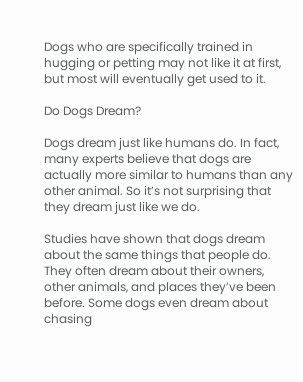Dogs who are specifically trained in hugging or petting may not like it at first, but most will eventually get used to it.

Do Dogs Dream?

Dogs dream just like humans do. In fact, many experts believe that dogs are actually more similar to humans than any other animal. So it’s not surprising that they dream just like we do.

Studies have shown that dogs dream about the same things that people do. They often dream about their owners, other animals, and places they’ve been before. Some dogs even dream about chasing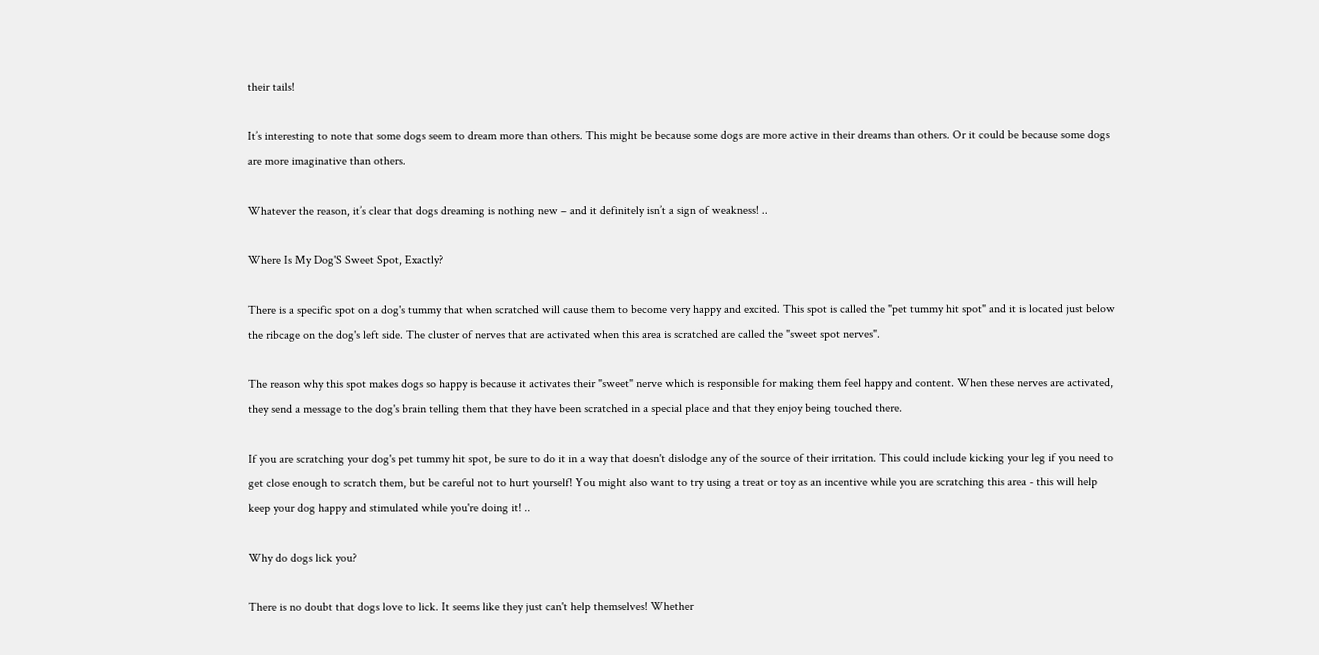their tails!

It’s interesting to note that some dogs seem to dream more than others. This might be because some dogs are more active in their dreams than others. Or it could be because some dogs are more imaginative than others.

Whatever the reason, it’s clear that dogs dreaming is nothing new – and it definitely isn’t a sign of weakness! ..

Where Is My Dog'S Sweet Spot, Exactly?

There is a specific spot on a dog's tummy that when scratched will cause them to become very happy and excited. This spot is called the "pet tummy hit spot" and it is located just below the ribcage on the dog's left side. The cluster of nerves that are activated when this area is scratched are called the "sweet spot nerves".

The reason why this spot makes dogs so happy is because it activates their "sweet" nerve which is responsible for making them feel happy and content. When these nerves are activated, they send a message to the dog's brain telling them that they have been scratched in a special place and that they enjoy being touched there.

If you are scratching your dog's pet tummy hit spot, be sure to do it in a way that doesn't dislodge any of the source of their irritation. This could include kicking your leg if you need to get close enough to scratch them, but be careful not to hurt yourself! You might also want to try using a treat or toy as an incentive while you are scratching this area - this will help keep your dog happy and stimulated while you're doing it! ..

Why do dogs lick you?

There is no doubt that dogs love to lick. It seems like they just can't help themselves! Whether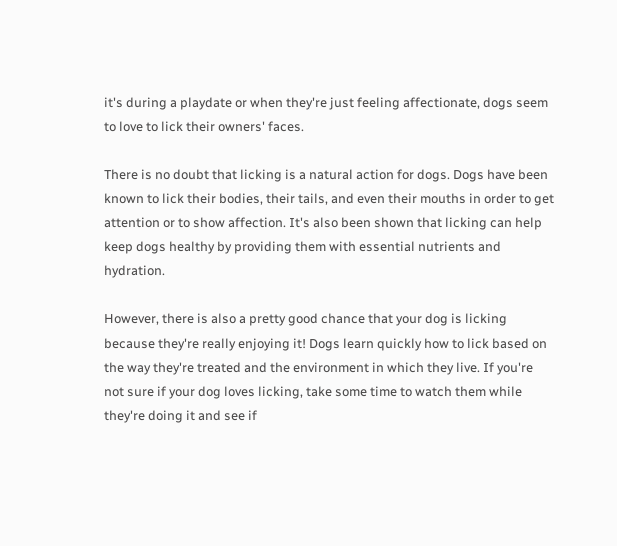it's during a playdate or when they're just feeling affectionate, dogs seem to love to lick their owners' faces.

There is no doubt that licking is a natural action for dogs. Dogs have been known to lick their bodies, their tails, and even their mouths in order to get attention or to show affection. It's also been shown that licking can help keep dogs healthy by providing them with essential nutrients and hydration.

However, there is also a pretty good chance that your dog is licking because they're really enjoying it! Dogs learn quickly how to lick based on the way they're treated and the environment in which they live. If you're not sure if your dog loves licking, take some time to watch them while they're doing it and see if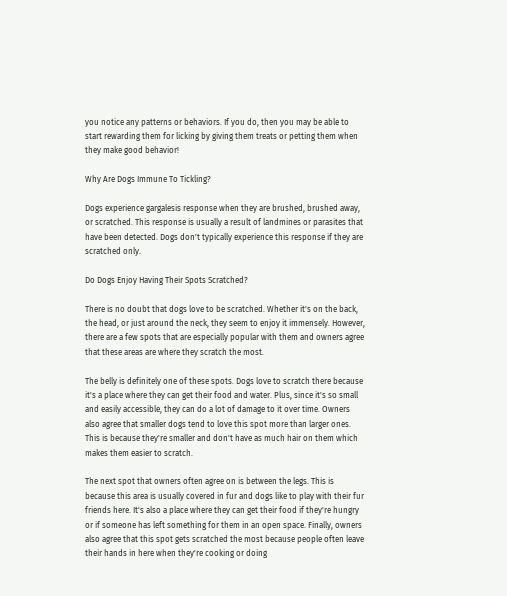you notice any patterns or behaviors. If you do, then you may be able to start rewarding them for licking by giving them treats or petting them when they make good behavior!

Why Are Dogs Immune To Tickling?

Dogs experience gargalesis response when they are brushed, brushed away, or scratched. This response is usually a result of landmines or parasites that have been detected. Dogs don't typically experience this response if they are scratched only.

Do Dogs Enjoy Having Their Spots Scratched?

There is no doubt that dogs love to be scratched. Whether it's on the back, the head, or just around the neck, they seem to enjoy it immensely. However, there are a few spots that are especially popular with them and owners agree that these areas are where they scratch the most.

The belly is definitely one of these spots. Dogs love to scratch there because it's a place where they can get their food and water. Plus, since it's so small and easily accessible, they can do a lot of damage to it over time. Owners also agree that smaller dogs tend to love this spot more than larger ones. This is because they're smaller and don't have as much hair on them which makes them easier to scratch.

The next spot that owners often agree on is between the legs. This is because this area is usually covered in fur and dogs like to play with their fur friends here. It's also a place where they can get their food if they're hungry or if someone has left something for them in an open space. Finally, owners also agree that this spot gets scratched the most because people often leave their hands in here when they're cooking or doing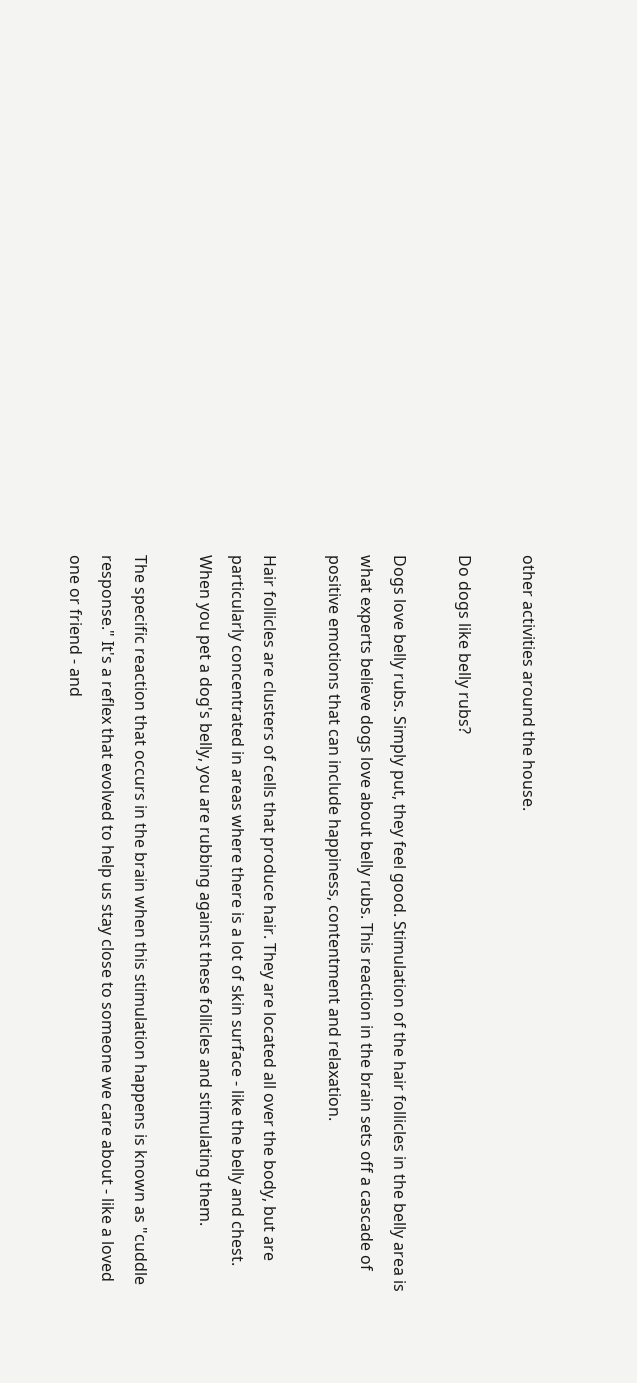other activities around the house.

Do dogs like belly rubs?

Dogs love belly rubs. Simply put, they feel good. Stimulation of the hair follicles in the belly area is what experts believe dogs love about belly rubs. This reaction in the brain sets off a cascade of positive emotions that can include happiness, contentment and relaxation.

Hair follicles are clusters of cells that produce hair. They are located all over the body, but are particularly concentrated in areas where there is a lot of skin surface - like the belly and chest. When you pet a dog's belly, you are rubbing against these follicles and stimulating them.

The specific reaction that occurs in the brain when this stimulation happens is known as "cuddle response." It's a reflex that evolved to help us stay close to someone we care about - like a loved one or friend - and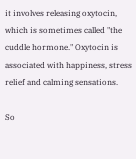it involves releasing oxytocin, which is sometimes called "the cuddle hormone." Oxytocin is associated with happiness, stress relief and calming sensations.

So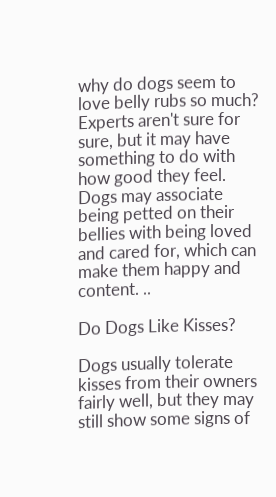why do dogs seem to love belly rubs so much? Experts aren't sure for sure, but it may have something to do with how good they feel. Dogs may associate being petted on their bellies with being loved and cared for, which can make them happy and content. ..

Do Dogs Like Kisses?

Dogs usually tolerate kisses from their owners fairly well, but they may still show some signs of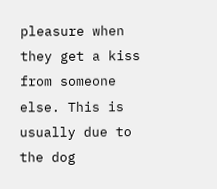pleasure when they get a kiss from someone else. This is usually due to the dog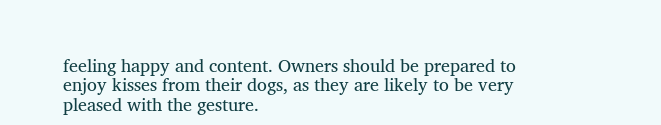feeling happy and content. Owners should be prepared to enjoy kisses from their dogs, as they are likely to be very pleased with the gesture.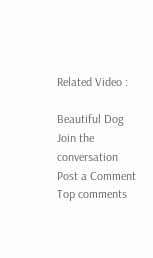Related Video :

Beautiful Dog
Join the conversation
Post a Comment
Top comments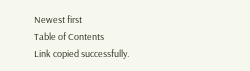Newest first
Table of Contents
Link copied successfully.